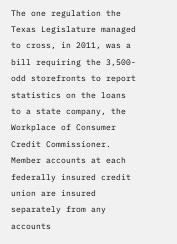The one regulation the Texas Legislature managed to cross, in 2011, was a bill requiring the 3,500-odd storefronts to report statistics on the loans to a state company, the Workplace of Consumer Credit Commissioner.
Member accounts at each federally insured credit union are insured separately from any accounts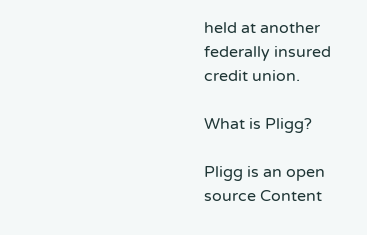held at another federally insured credit union.

What is Pligg?

Pligg is an open source Content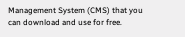Management System (CMS) that you can download and use for free.